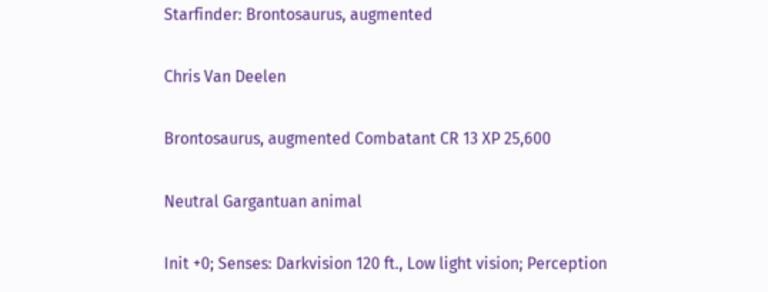Starfinder: Brontosaurus, augmented

Chris Van Deelen

Brontosaurus, augmented Combatant CR 13 XP 25,600

Neutral Gargantuan animal

Init +0; Senses: Darkvision 120 ft., Low light vision; Perception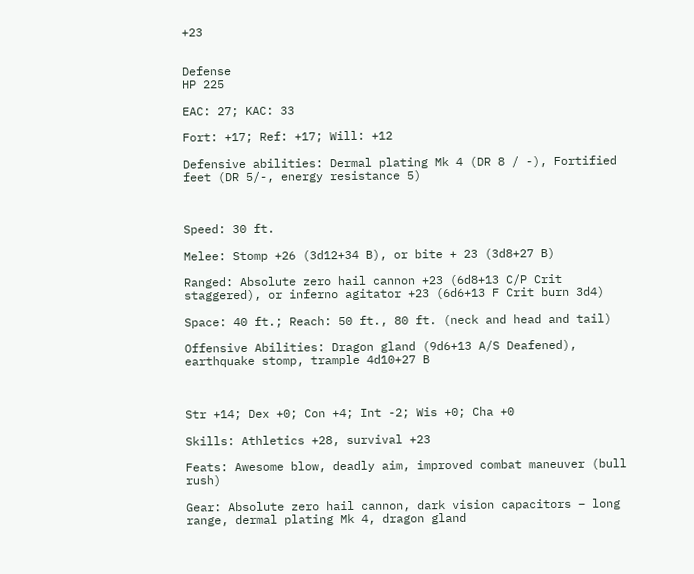+23


Defense                                                             HP 225

EAC: 27; KAC: 33

Fort: +17; Ref: +17; Will: +12

Defensive abilities: Dermal plating Mk 4 (DR 8 / -), Fortified feet (DR 5/-, energy resistance 5)



Speed: 30 ft.

Melee: Stomp +26 (3d12+34 B), or bite + 23 (3d8+27 B)

Ranged: Absolute zero hail cannon +23 (6d8+13 C/P Crit staggered), or inferno agitator +23 (6d6+13 F Crit burn 3d4)

Space: 40 ft.; Reach: 50 ft., 80 ft. (neck and head and tail)

Offensive Abilities: Dragon gland (9d6+13 A/S Deafened), earthquake stomp, trample 4d10+27 B



Str +14; Dex +0; Con +4; Int -2; Wis +0; Cha +0

Skills: Athletics +28, survival +23

Feats: Awesome blow, deadly aim, improved combat maneuver (bull rush)

Gear: Absolute zero hail cannon, dark vision capacitors – long range, dermal plating Mk 4, dragon gland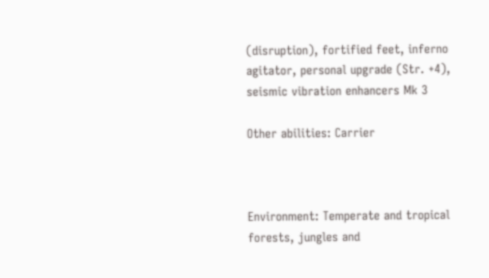(disruption), fortified feet, inferno agitator, personal upgrade (Str. +4), seismic vibration enhancers Mk 3

Other abilities: Carrier



Environment: Temperate and tropical forests, jungles and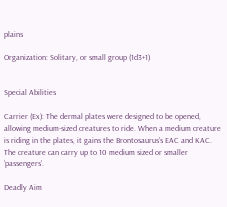plains

Organization: Solitary, or small group (1d3+1)


Special Abilities

Carrier (Ex): The dermal plates were designed to be opened, allowing medium-sized creatures to ride. When a medium creature is riding in the plates, it gains the Brontosaurus’s EAC and KAC. The creature can carry up to 10 medium sized or smaller ‘passengers’.

Deadly Aim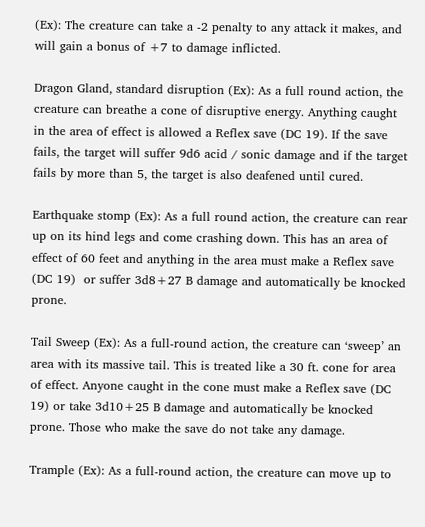(Ex): The creature can take a -2 penalty to any attack it makes, and will gain a bonus of +7 to damage inflicted.

Dragon Gland, standard disruption (Ex): As a full round action, the creature can breathe a cone of disruptive energy. Anything caught in the area of effect is allowed a Reflex save (DC 19). If the save fails, the target will suffer 9d6 acid / sonic damage and if the target fails by more than 5, the target is also deafened until cured.

Earthquake stomp (Ex): As a full round action, the creature can rear up on its hind legs and come crashing down. This has an area of effect of 60 feet and anything in the area must make a Reflex save (DC 19)  or suffer 3d8+27 B damage and automatically be knocked prone.

Tail Sweep (Ex): As a full-round action, the creature can ‘sweep’ an area with its massive tail. This is treated like a 30 ft. cone for area of effect. Anyone caught in the cone must make a Reflex save (DC 19) or take 3d10+25 B damage and automatically be knocked prone. Those who make the save do not take any damage.

Trample (Ex): As a full-round action, the creature can move up to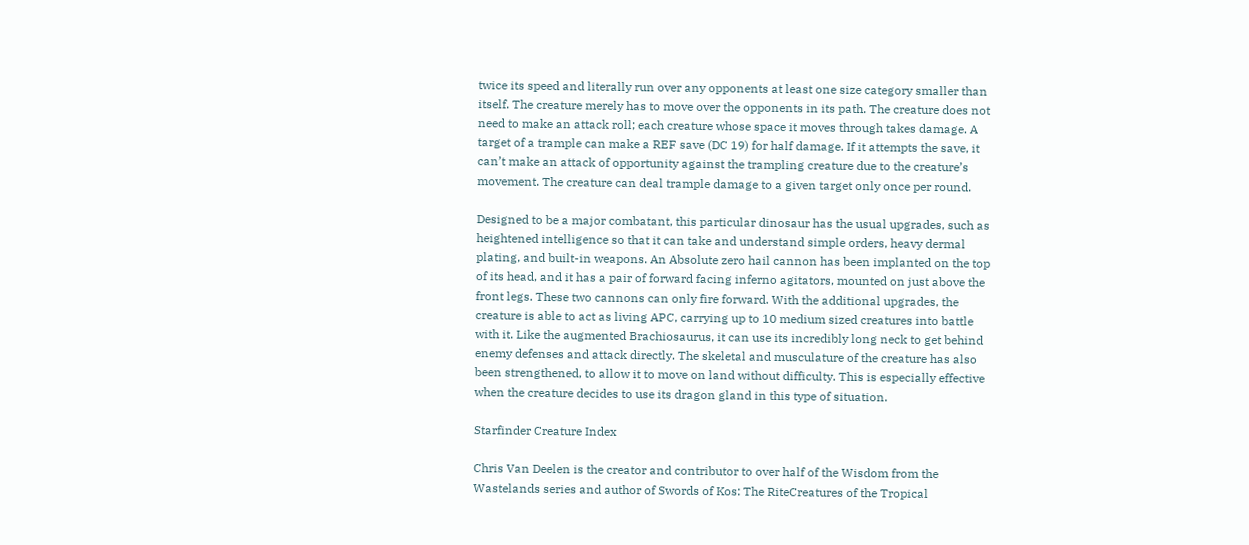twice its speed and literally run over any opponents at least one size category smaller than itself. The creature merely has to move over the opponents in its path. The creature does not need to make an attack roll; each creature whose space it moves through takes damage. A target of a trample can make a REF save (DC 19) for half damage. If it attempts the save, it can’t make an attack of opportunity against the trampling creature due to the creature’s movement. The creature can deal trample damage to a given target only once per round.

Designed to be a major combatant, this particular dinosaur has the usual upgrades, such as heightened intelligence so that it can take and understand simple orders, heavy dermal plating, and built-in weapons. An Absolute zero hail cannon has been implanted on the top of its head, and it has a pair of forward facing inferno agitators, mounted on just above the front legs. These two cannons can only fire forward. With the additional upgrades, the creature is able to act as living APC, carrying up to 10 medium sized creatures into battle with it. Like the augmented Brachiosaurus, it can use its incredibly long neck to get behind enemy defenses and attack directly. The skeletal and musculature of the creature has also been strengthened, to allow it to move on land without difficulty. This is especially effective when the creature decides to use its dragon gland in this type of situation.

Starfinder Creature Index

Chris Van Deelen is the creator and contributor to over half of the Wisdom from the Wastelands series and author of Swords of Kos: The RiteCreatures of the Tropical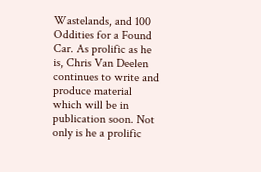Wastelands, and 100 Oddities for a Found Car. As prolific as he is, Chris Van Deelen continues to write and produce material which will be in publication soon. Not only is he a prolific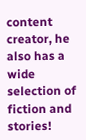content creator, he also has a wide selection of fiction and stories!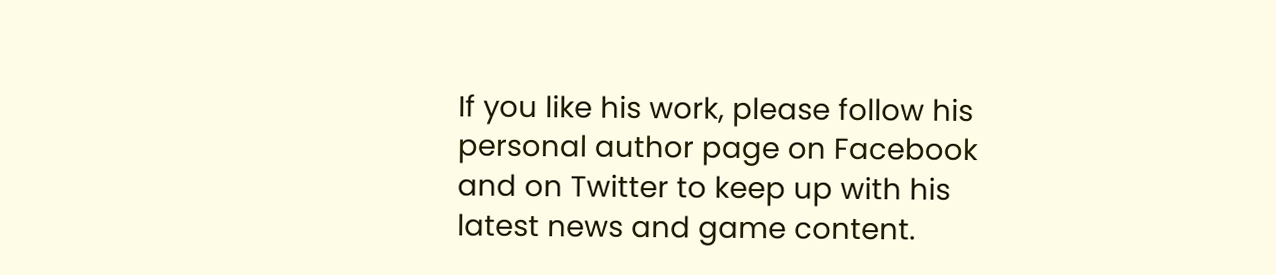If you like his work, please follow his personal author page on Facebook and on Twitter to keep up with his latest news and game content.